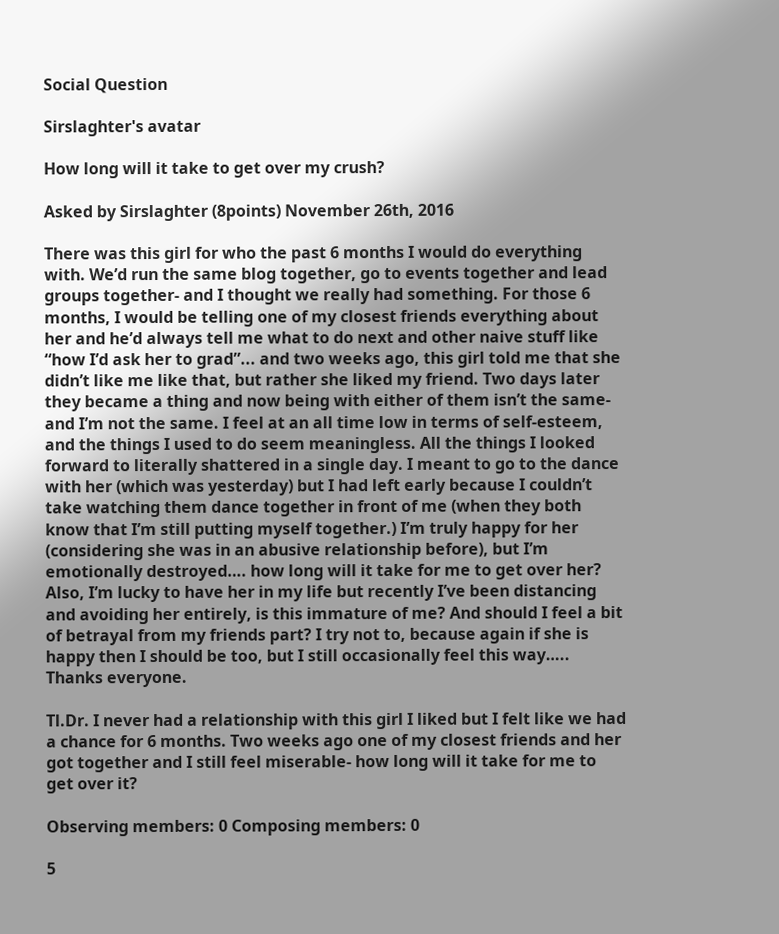Social Question

Sirslaghter's avatar

How long will it take to get over my crush?

Asked by Sirslaghter (8points) November 26th, 2016

There was this girl for who the past 6 months I would do everything with. We’d run the same blog together, go to events together and lead groups together- and I thought we really had something. For those 6 months, I would be telling one of my closest friends everything about her and he’d always tell me what to do next and other naive stuff like “how I’d ask her to grad”... and two weeks ago, this girl told me that she didn’t like me like that, but rather she liked my friend. Two days later they became a thing and now being with either of them isn’t the same- and I’m not the same. I feel at an all time low in terms of self-esteem, and the things I used to do seem meaningless. All the things I looked forward to literally shattered in a single day. I meant to go to the dance with her (which was yesterday) but I had left early because I couldn’t take watching them dance together in front of me (when they both know that I’m still putting myself together.) I’m truly happy for her (considering she was in an abusive relationship before), but I’m emotionally destroyed…. how long will it take for me to get over her? Also, I’m lucky to have her in my life but recently I’ve been distancing and avoiding her entirely, is this immature of me? And should I feel a bit of betrayal from my friends part? I try not to, because again if she is happy then I should be too, but I still occasionally feel this way….. Thanks everyone.

Tl.Dr. I never had a relationship with this girl I liked but I felt like we had a chance for 6 months. Two weeks ago one of my closest friends and her got together and I still feel miserable- how long will it take for me to get over it?

Observing members: 0 Composing members: 0

5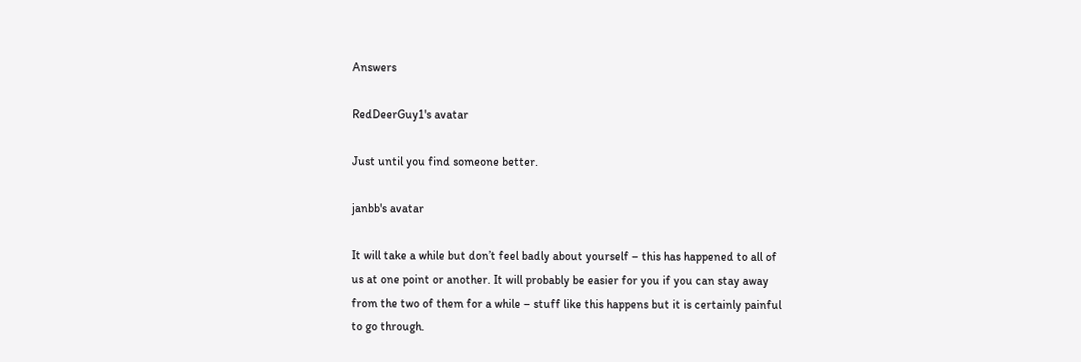Answers

RedDeerGuy1's avatar

Just until you find someone better.

janbb's avatar

It will take a while but don’t feel badly about yourself – this has happened to all of us at one point or another. It will probably be easier for you if you can stay away from the two of them for a while – stuff like this happens but it is certainly painful to go through.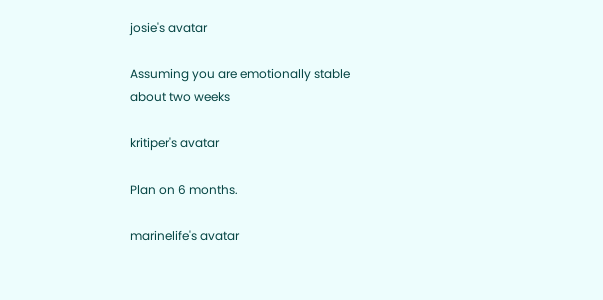josie's avatar

Assuming you are emotionally stable about two weeks

kritiper's avatar

Plan on 6 months.

marinelife's avatar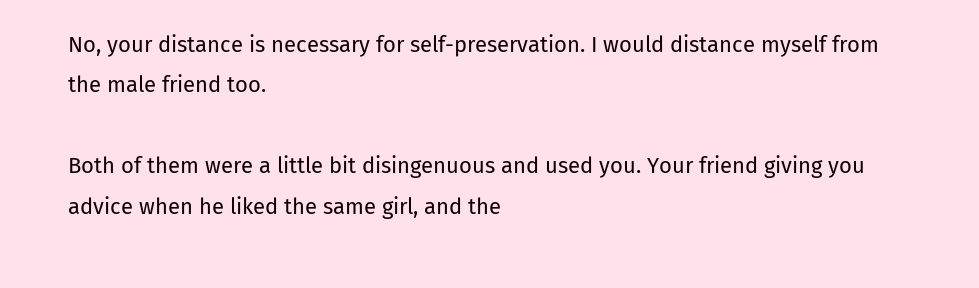No, your distance is necessary for self-preservation. I would distance myself from the male friend too.

Both of them were a little bit disingenuous and used you. Your friend giving you advice when he liked the same girl, and the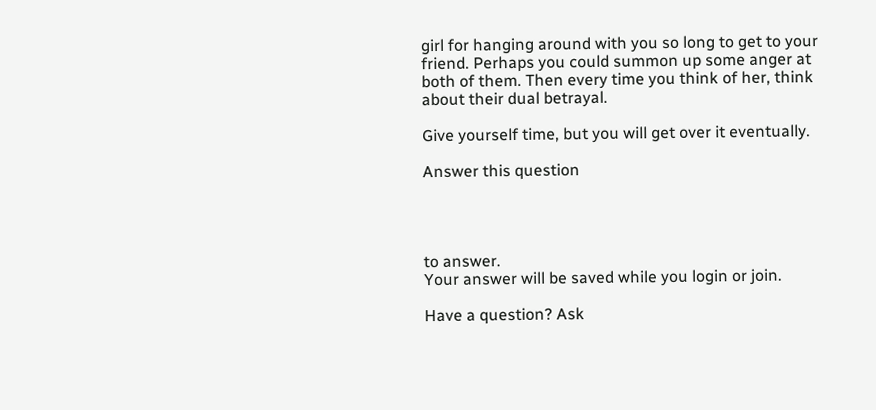girl for hanging around with you so long to get to your friend. Perhaps you could summon up some anger at both of them. Then every time you think of her, think about their dual betrayal.

Give yourself time, but you will get over it eventually.

Answer this question




to answer.
Your answer will be saved while you login or join.

Have a question? Ask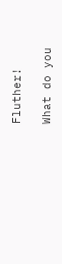Fluther!

What do you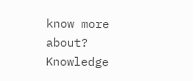know more about?
Knowledge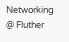Networking @ Fluther